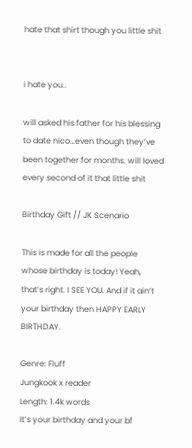hate that shirt though you little shit


i hate you..

will asked his father for his blessing to date nico…even though they’ve been together for months. will loved every second of it that little shit

Birthday Gift // JK Scenario

This is made for all the people whose birthday is today! Yeah, that’s right. I SEE YOU. And if it ain’t your birthday then HAPPY EARLY BIRTHDAY.

Genre: Fluff
Jungkook x reader
Length: 1.4k words
It’s your birthday and your bf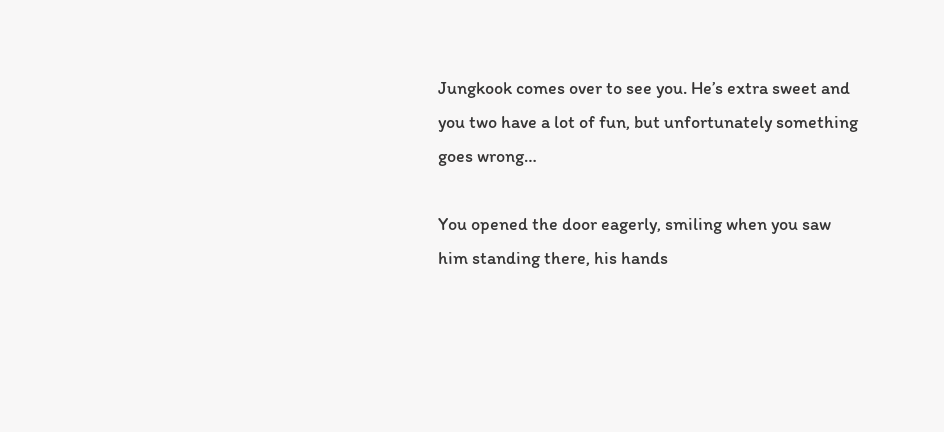Jungkook comes over to see you. He’s extra sweet and you two have a lot of fun, but unfortunately something goes wrong…

You opened the door eagerly, smiling when you saw him standing there, his hands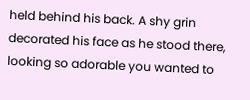held behind his back. A shy grin decorated his face as he stood there, looking so adorable you wanted to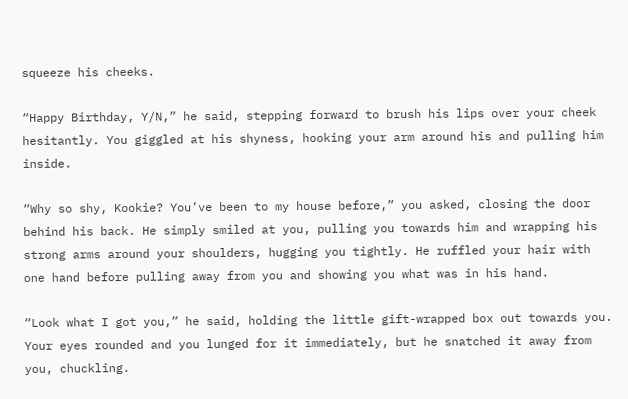squeeze his cheeks.

“Happy Birthday, Y/N,” he said, stepping forward to brush his lips over your cheek hesitantly. You giggled at his shyness, hooking your arm around his and pulling him inside.

“Why so shy, Kookie? You’ve been to my house before,” you asked, closing the door behind his back. He simply smiled at you, pulling you towards him and wrapping his strong arms around your shoulders, hugging you tightly. He ruffled your hair with one hand before pulling away from you and showing you what was in his hand.

“Look what I got you,” he said, holding the little gift-wrapped box out towards you. Your eyes rounded and you lunged for it immediately, but he snatched it away from you, chuckling.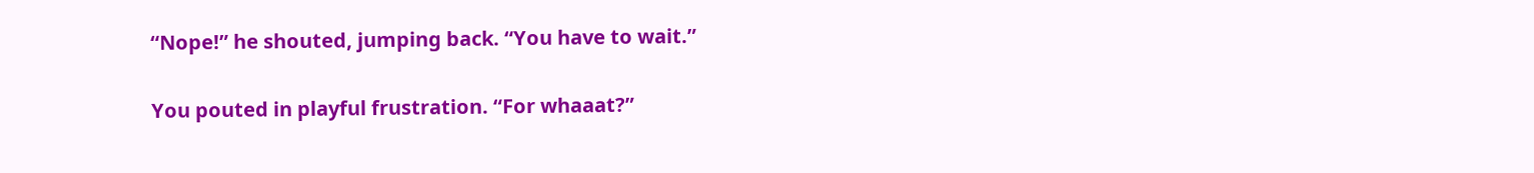“Nope!” he shouted, jumping back. “You have to wait.”

You pouted in playful frustration. “For whaaat?”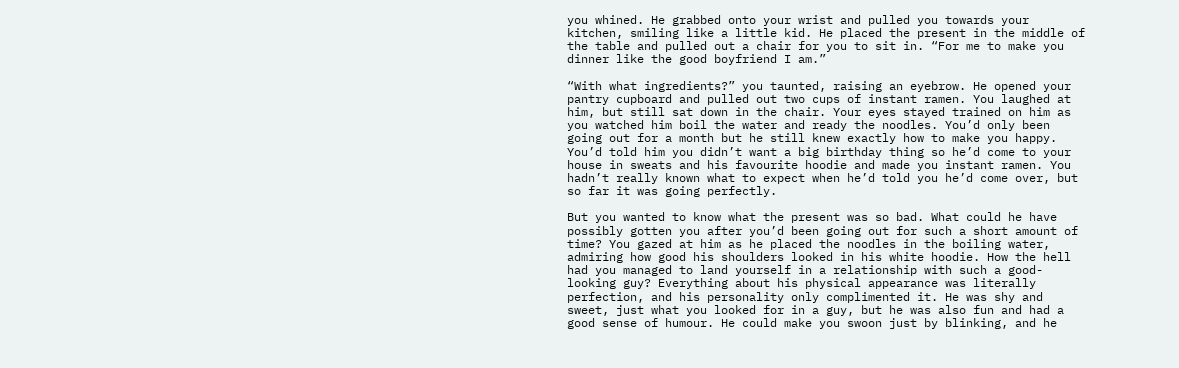you whined. He grabbed onto your wrist and pulled you towards your kitchen, smiling like a little kid. He placed the present in the middle of the table and pulled out a chair for you to sit in. “For me to make you dinner like the good boyfriend I am.”

“With what ingredients?” you taunted, raising an eyebrow. He opened your pantry cupboard and pulled out two cups of instant ramen. You laughed at him, but still sat down in the chair. Your eyes stayed trained on him as you watched him boil the water and ready the noodles. You’d only been going out for a month but he still knew exactly how to make you happy. You’d told him you didn’t want a big birthday thing so he’d come to your house in sweats and his favourite hoodie and made you instant ramen. You hadn’t really known what to expect when he’d told you he’d come over, but so far it was going perfectly.

But you wanted to know what the present was so bad. What could he have possibly gotten you after you’d been going out for such a short amount of time? You gazed at him as he placed the noodles in the boiling water, admiring how good his shoulders looked in his white hoodie. How the hell had you managed to land yourself in a relationship with such a good-looking guy? Everything about his physical appearance was literally perfection, and his personality only complimented it. He was shy and sweet, just what you looked for in a guy, but he was also fun and had a good sense of humour. He could make you swoon just by blinking, and he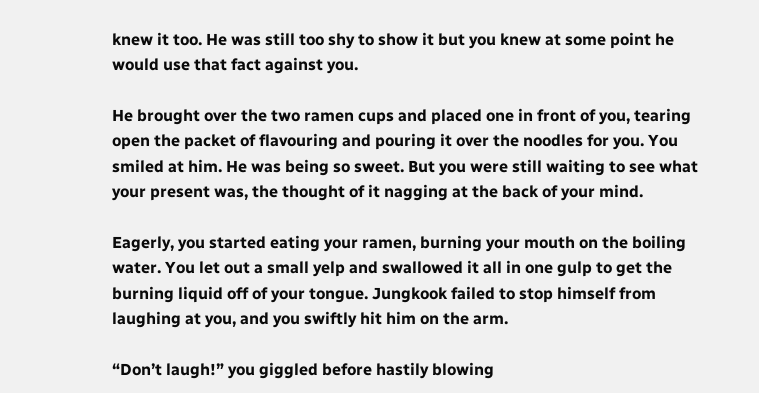knew it too. He was still too shy to show it but you knew at some point he would use that fact against you.

He brought over the two ramen cups and placed one in front of you, tearing open the packet of flavouring and pouring it over the noodles for you. You smiled at him. He was being so sweet. But you were still waiting to see what your present was, the thought of it nagging at the back of your mind.

Eagerly, you started eating your ramen, burning your mouth on the boiling water. You let out a small yelp and swallowed it all in one gulp to get the burning liquid off of your tongue. Jungkook failed to stop himself from laughing at you, and you swiftly hit him on the arm.

“Don’t laugh!” you giggled before hastily blowing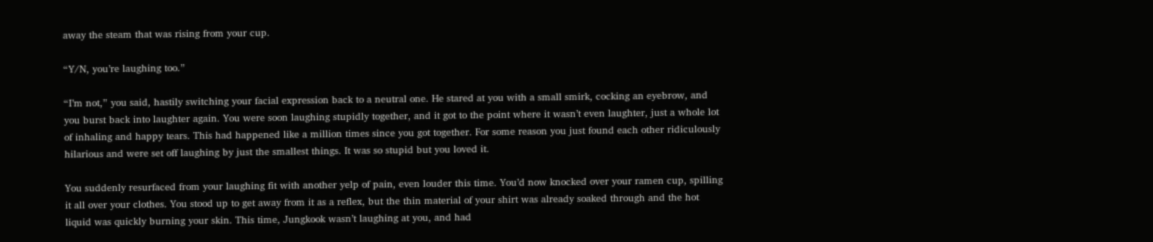away the steam that was rising from your cup.

“Y/N, you’re laughing too.”

“I’m not,” you said, hastily switching your facial expression back to a neutral one. He stared at you with a small smirk, cocking an eyebrow, and you burst back into laughter again. You were soon laughing stupidly together, and it got to the point where it wasn’t even laughter, just a whole lot of inhaling and happy tears. This had happened like a million times since you got together. For some reason you just found each other ridiculously hilarious and were set off laughing by just the smallest things. It was so stupid but you loved it.

You suddenly resurfaced from your laughing fit with another yelp of pain, even louder this time. You’d now knocked over your ramen cup, spilling it all over your clothes. You stood up to get away from it as a reflex, but the thin material of your shirt was already soaked through and the hot liquid was quickly burning your skin. This time, Jungkook wasn’t laughing at you, and had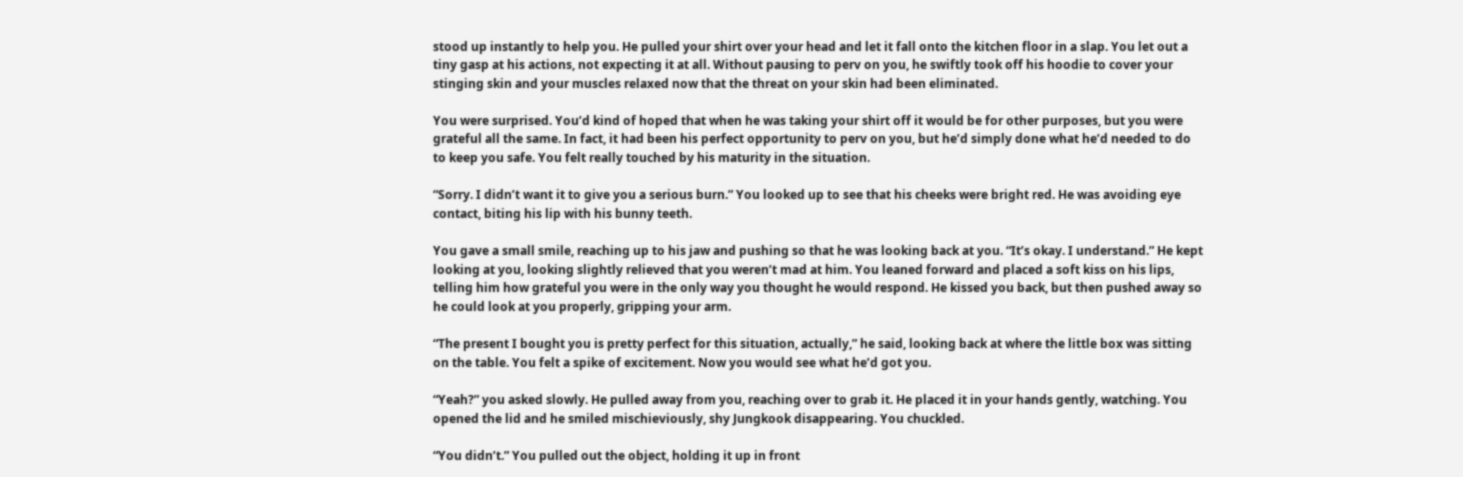stood up instantly to help you. He pulled your shirt over your head and let it fall onto the kitchen floor in a slap. You let out a tiny gasp at his actions, not expecting it at all. Without pausing to perv on you, he swiftly took off his hoodie to cover your stinging skin and your muscles relaxed now that the threat on your skin had been eliminated.

You were surprised. You’d kind of hoped that when he was taking your shirt off it would be for other purposes, but you were grateful all the same. In fact, it had been his perfect opportunity to perv on you, but he’d simply done what he’d needed to do to keep you safe. You felt really touched by his maturity in the situation.

“Sorry. I didn’t want it to give you a serious burn.” You looked up to see that his cheeks were bright red. He was avoiding eye contact, biting his lip with his bunny teeth.

You gave a small smile, reaching up to his jaw and pushing so that he was looking back at you. “It’s okay. I understand.” He kept looking at you, looking slightly relieved that you weren’t mad at him. You leaned forward and placed a soft kiss on his lips, telling him how grateful you were in the only way you thought he would respond. He kissed you back, but then pushed away so he could look at you properly, gripping your arm.

“The present I bought you is pretty perfect for this situation, actually,” he said, looking back at where the little box was sitting on the table. You felt a spike of excitement. Now you would see what he’d got you.

“Yeah?” you asked slowly. He pulled away from you, reaching over to grab it. He placed it in your hands gently, watching. You opened the lid and he smiled mischieviously, shy Jungkook disappearing. You chuckled.

“You didn’t.” You pulled out the object, holding it up in front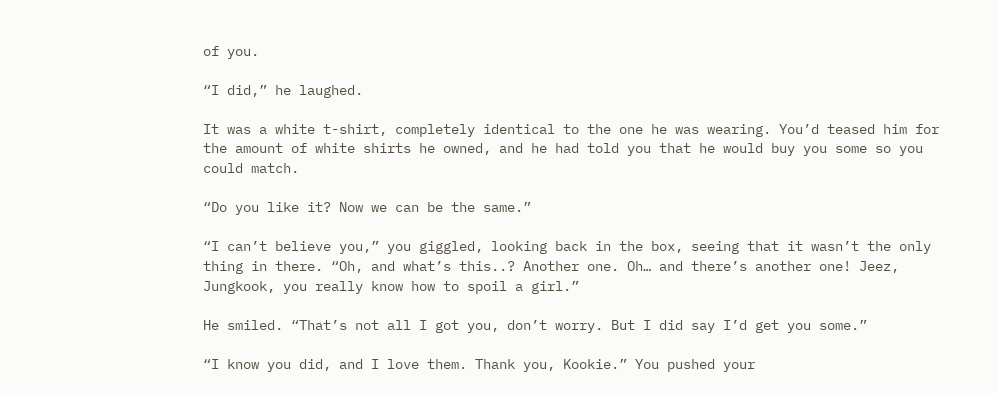of you.

“I did,” he laughed.

It was a white t-shirt, completely identical to the one he was wearing. You’d teased him for the amount of white shirts he owned, and he had told you that he would buy you some so you could match.

“Do you like it? Now we can be the same.”

“I can’t believe you,” you giggled, looking back in the box, seeing that it wasn’t the only thing in there. “Oh, and what’s this..? Another one. Oh… and there’s another one! Jeez, Jungkook, you really know how to spoil a girl.”

He smiled. “That’s not all I got you, don’t worry. But I did say I’d get you some.”

“I know you did, and I love them. Thank you, Kookie.” You pushed your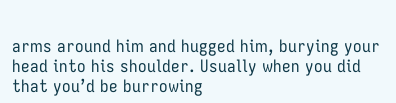arms around him and hugged him, burying your head into his shoulder. Usually when you did that you’d be burrowing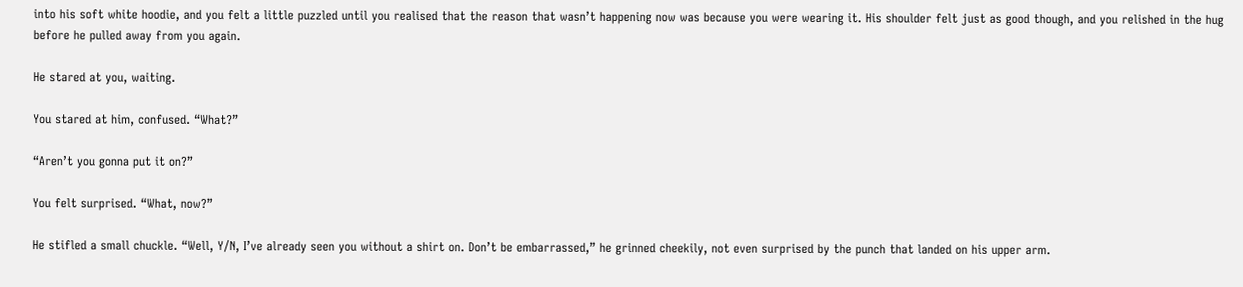into his soft white hoodie, and you felt a little puzzled until you realised that the reason that wasn’t happening now was because you were wearing it. His shoulder felt just as good though, and you relished in the hug before he pulled away from you again.

He stared at you, waiting.

You stared at him, confused. “What?”

“Aren’t you gonna put it on?”

You felt surprised. “What, now?”

He stifled a small chuckle. “Well, Y/N, I’ve already seen you without a shirt on. Don’t be embarrassed,” he grinned cheekily, not even surprised by the punch that landed on his upper arm.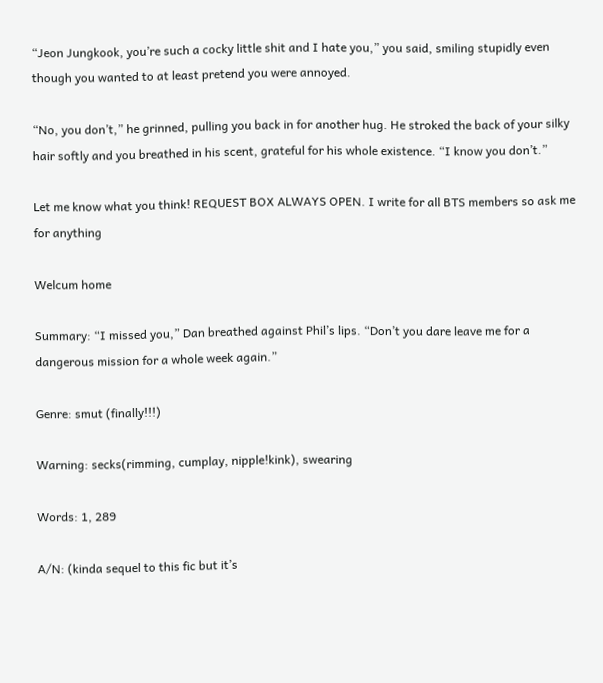“Jeon Jungkook, you’re such a cocky little shit and I hate you,” you said, smiling stupidly even though you wanted to at least pretend you were annoyed.

“No, you don’t,” he grinned, pulling you back in for another hug. He stroked the back of your silky hair softly and you breathed in his scent, grateful for his whole existence. “I know you don’t.”

Let me know what you think! REQUEST BOX ALWAYS OPEN. I write for all BTS members so ask me for anything

Welcum home

Summary: “I missed you,” Dan breathed against Phil’s lips. “Don’t you dare leave me for a dangerous mission for a whole week again.”

Genre: smut (finally!!!)

Warning: secks(rimming, cumplay, nipple!kink), swearing

Words: 1, 289

A/N: (kinda sequel to this fic but it’s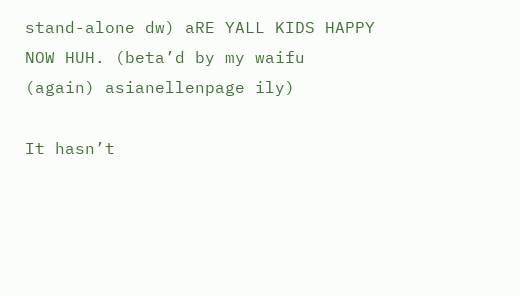stand-alone dw) aRE YALL KIDS HAPPY NOW HUH. (beta’d by my waifu (again) asianellenpage ily)

It hasn’t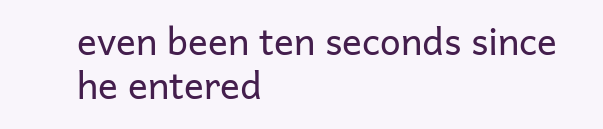even been ten seconds since he entered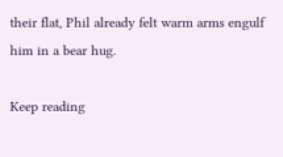their flat, Phil already felt warm arms engulf him in a bear hug.

Keep reading